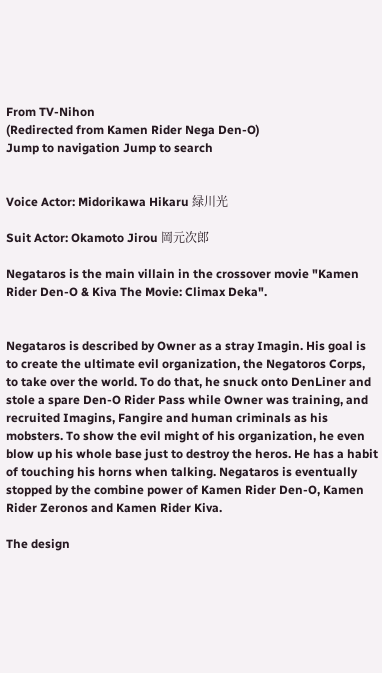From TV-Nihon
(Redirected from Kamen Rider Nega Den-O)
Jump to navigation Jump to search


Voice Actor: Midorikawa Hikaru 緑川光

Suit Actor: Okamoto Jirou 岡元次郎

Negataros is the main villain in the crossover movie "Kamen Rider Den-O & Kiva The Movie: Climax Deka".


Negataros is described by Owner as a stray Imagin. His goal is to create the ultimate evil organization, the Negatoros Corps, to take over the world. To do that, he snuck onto DenLiner and stole a spare Den-O Rider Pass while Owner was training, and recruited Imagins, Fangire and human criminals as his mobsters. To show the evil might of his organization, he even blow up his whole base just to destroy the heros. He has a habit of touching his horns when talking. Negataros is eventually stopped by the combine power of Kamen Rider Den-O, Kamen Rider Zeronos and Kamen Rider Kiva.

The design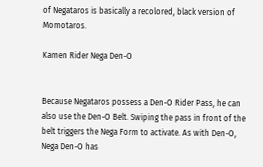of Negataros is basically a recolored, black version of Momotaros.

Kamen Rider Nega Den-O


Because Negataros possess a Den-O Rider Pass, he can also use the Den-O Belt. Swiping the pass in front of the belt triggers the Nega Form to activate. As with Den-O, Nega Den-O has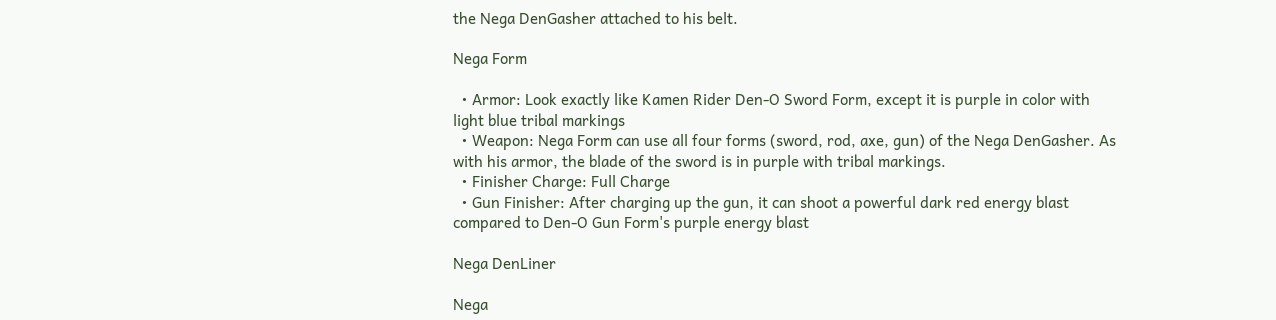the Nega DenGasher attached to his belt.

Nega Form

  • Armor: Look exactly like Kamen Rider Den-O Sword Form, except it is purple in color with light blue tribal markings
  • Weapon: Nega Form can use all four forms (sword, rod, axe, gun) of the Nega DenGasher. As with his armor, the blade of the sword is in purple with tribal markings.
  • Finisher Charge: Full Charge
  • Gun Finisher: After charging up the gun, it can shoot a powerful dark red energy blast compared to Den-O Gun Form's purple energy blast

Nega DenLiner

Nega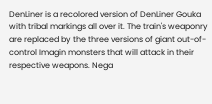DenLiner is a recolored version of DenLiner Gouka with tribal markings all over it. The train's weaponry are replaced by the three versions of giant out-of-control Imagin monsters that will attack in their respective weapons. Nega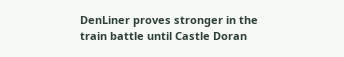DenLiner proves stronger in the train battle until Castle Doran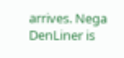arrives. Nega DenLiner is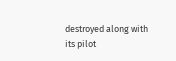destroyed along with its pilot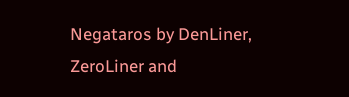Negataros by DenLiner, ZeroLiner and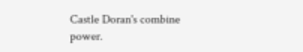Castle Doran's combine power.